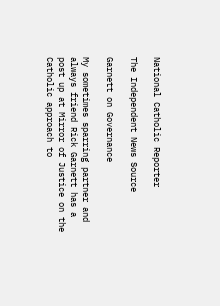National Catholic Reporter

The Independent News Source

Garnett on Governance

My sometimes sparring partner and always friend Rick Garnett has a post up at Mirror of Justice on the Catholic approach to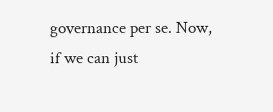governance per se. Now, if we can just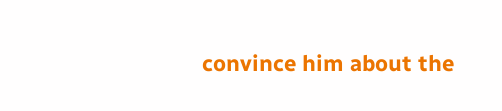convince him about the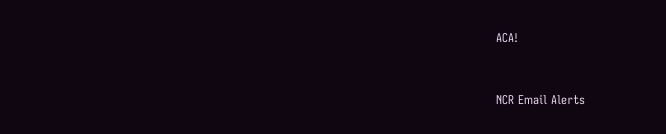ACA!



NCR Email Alerts